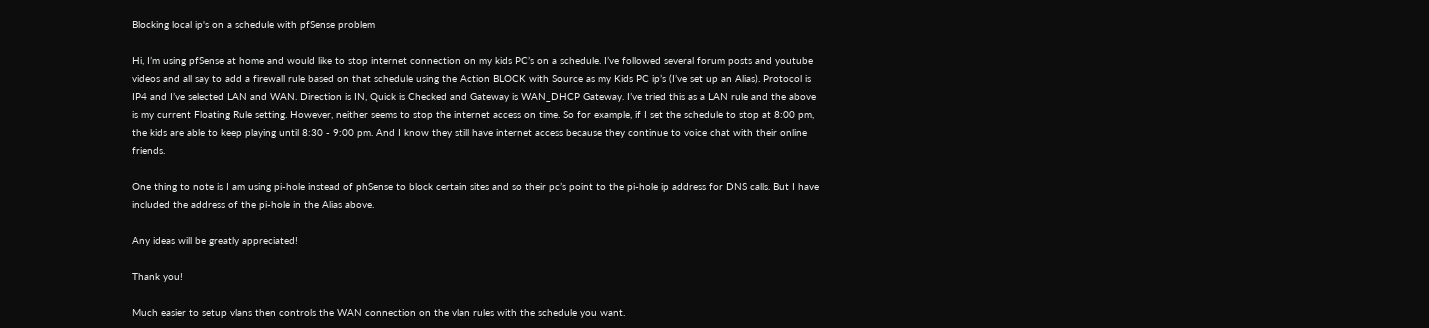Blocking local ip's on a schedule with pfSense problem

Hi, I’m using pfSense at home and would like to stop internet connection on my kids PC’s on a schedule. I’ve followed several forum posts and youtube videos and all say to add a firewall rule based on that schedule using the Action BLOCK with Source as my Kids PC ip’s (I’ve set up an Alias). Protocol is IP4 and I’ve selected LAN and WAN. Direction is IN, Quick is Checked and Gateway is WAN_DHCP Gateway. I’ve tried this as a LAN rule and the above is my current Floating Rule setting. However, neither seems to stop the internet access on time. So for example, if I set the schedule to stop at 8:00 pm, the kids are able to keep playing until 8:30 - 9:00 pm. And I know they still have internet access because they continue to voice chat with their online friends.

One thing to note is I am using pi-hole instead of phSense to block certain sites and so their pc’s point to the pi-hole ip address for DNS calls. But I have included the address of the pi-hole in the Alias above.

Any ideas will be greatly appreciated!

Thank you!

Much easier to setup vlans then controls the WAN connection on the vlan rules with the schedule you want.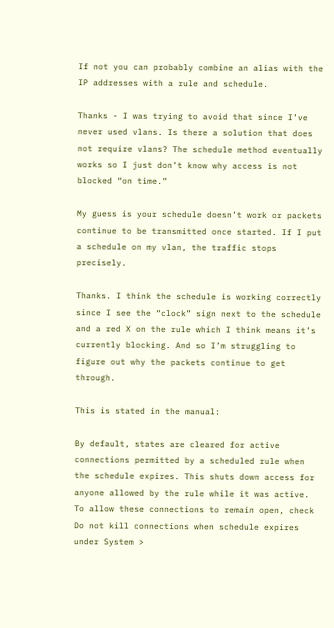If not you can probably combine an alias with the IP addresses with a rule and schedule.

Thanks - I was trying to avoid that since I’ve never used vlans. Is there a solution that does not require vlans? The schedule method eventually works so I just don’t know why access is not blocked “on time.”

My guess is your schedule doesn’t work or packets continue to be transmitted once started. If I put a schedule on my vlan, the traffic stops precisely.

Thanks. I think the schedule is working correctly since I see the “clock” sign next to the schedule and a red X on the rule which I think means it’s currently blocking. And so I’m struggling to figure out why the packets continue to get through.

This is stated in the manual:

By default, states are cleared for active connections permitted by a scheduled rule when the schedule expires. This shuts down access for anyone allowed by the rule while it was active. To allow these connections to remain open, check Do not kill connections when schedule expires under System >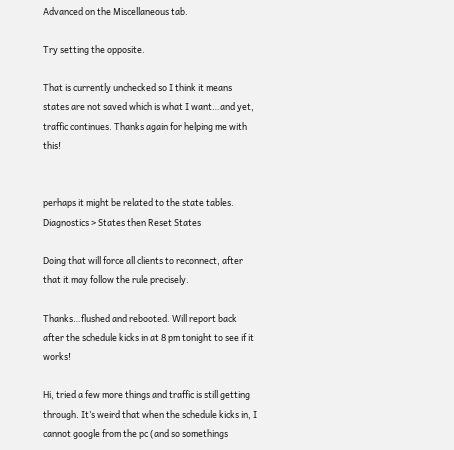Advanced on the Miscellaneous tab.

Try setting the opposite.

That is currently unchecked so I think it means states are not saved which is what I want…and yet, traffic continues. Thanks again for helping me with this!


perhaps it might be related to the state tables. Diagnostics > States then Reset States

Doing that will force all clients to reconnect, after that it may follow the rule precisely.

Thanks…flushed and rebooted. Will report back after the schedule kicks in at 8 pm tonight to see if it works!

Hi, tried a few more things and traffic is still getting through. It’s weird that when the schedule kicks in, I cannot google from the pc (and so somethings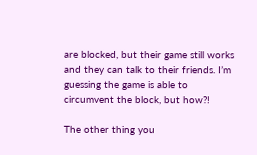are blocked, but their game still works and they can talk to their friends. I’m guessing the game is able to circumvent the block, but how?!

The other thing you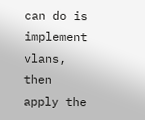can do is implement vlans, then apply the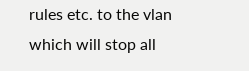rules etc. to the vlan which will stop all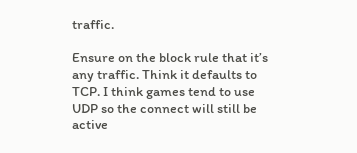traffic.

Ensure on the block rule that it’s any traffic. Think it defaults to TCP. I think games tend to use UDP so the connect will still be active